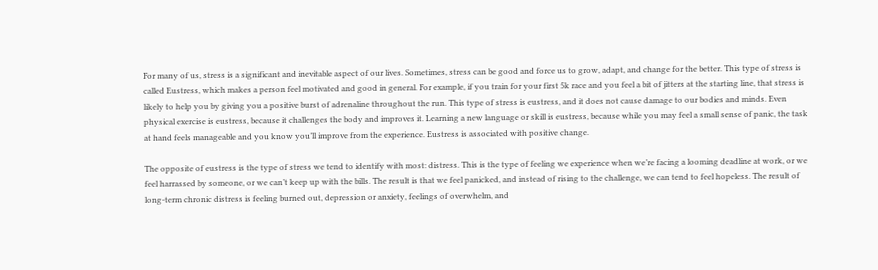For many of us, stress is a significant and inevitable aspect of our lives. Sometimes, stress can be good and force us to grow, adapt, and change for the better. This type of stress is called Eustress, which makes a person feel motivated and good in general. For example, if you train for your first 5k race and you feel a bit of jitters at the starting line, that stress is likely to help you by giving you a positive burst of adrenaline throughout the run. This type of stress is eustress, and it does not cause damage to our bodies and minds. Even physical exercise is eustress, because it challenges the body and improves it. Learning a new language or skill is eustress, because while you may feel a small sense of panic, the task at hand feels manageable and you know you’ll improve from the experience. Eustress is associated with positive change.

The opposite of eustress is the type of stress we tend to identify with most: distress. This is the type of feeling we experience when we’re facing a looming deadline at work, or we feel harrassed by someone, or we can’t keep up with the bills. The result is that we feel panicked, and instead of rising to the challenge, we can tend to feel hopeless. The result of long-term chronic distress is feeling burned out, depression or anxiety, feelings of overwhelm, and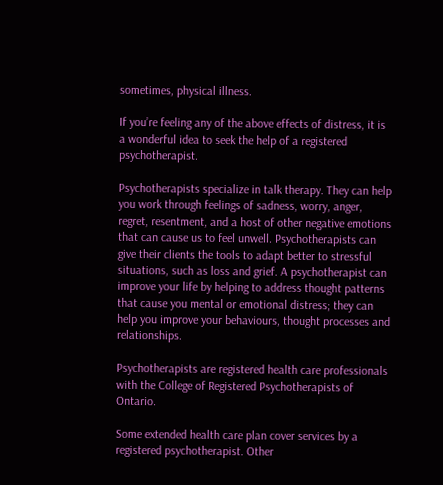sometimes, physical illness.

If you’re feeling any of the above effects of distress, it is a wonderful idea to seek the help of a registered psychotherapist.

Psychotherapists specialize in talk therapy. They can help you work through feelings of sadness, worry, anger, regret, resentment, and a host of other negative emotions that can cause us to feel unwell. Psychotherapists can give their clients the tools to adapt better to stressful situations, such as loss and grief. A psychotherapist can improve your life by helping to address thought patterns that cause you mental or emotional distress; they can help you improve your behaviours, thought processes and relationships.

Psychotherapists are registered health care professionals with the College of Registered Psychotherapists of Ontario.

Some extended health care plan cover services by a registered psychotherapist. Other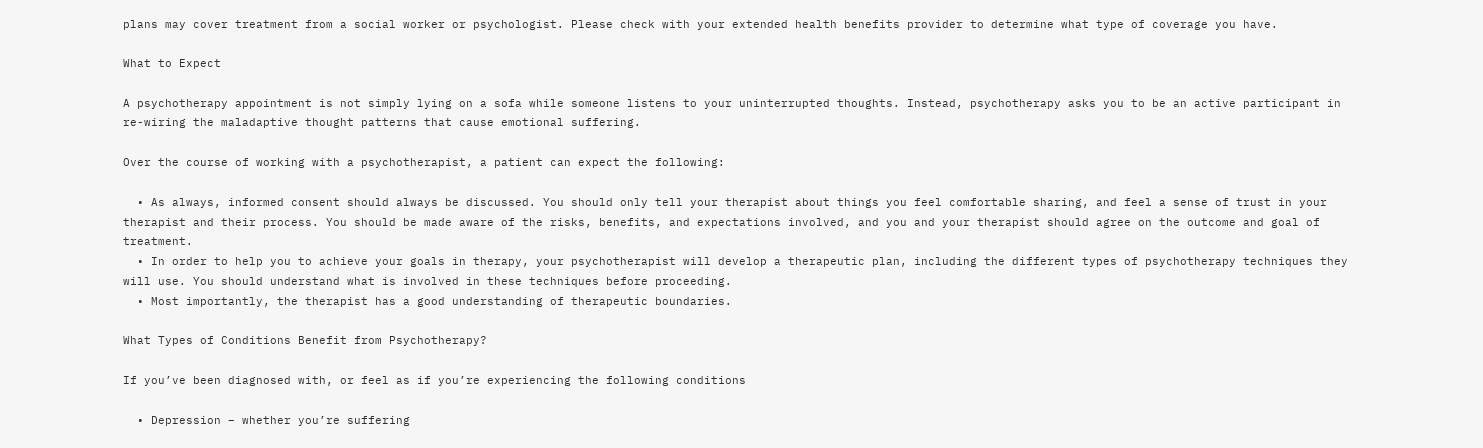plans may cover treatment from a social worker or psychologist. Please check with your extended health benefits provider to determine what type of coverage you have.

What to Expect

A psychotherapy appointment is not simply lying on a sofa while someone listens to your uninterrupted thoughts. Instead, psychotherapy asks you to be an active participant in re-wiring the maladaptive thought patterns that cause emotional suffering.

Over the course of working with a psychotherapist, a patient can expect the following:

  • As always, informed consent should always be discussed. You should only tell your therapist about things you feel comfortable sharing, and feel a sense of trust in your therapist and their process. You should be made aware of the risks, benefits, and expectations involved, and you and your therapist should agree on the outcome and goal of treatment.
  • In order to help you to achieve your goals in therapy, your psychotherapist will develop a therapeutic plan, including the different types of psychotherapy techniques they will use. You should understand what is involved in these techniques before proceeding.
  • Most importantly, the therapist has a good understanding of therapeutic boundaries.

What Types of Conditions Benefit from Psychotherapy?

If you’ve been diagnosed with, or feel as if you’re experiencing the following conditions

  • Depression – whether you’re suffering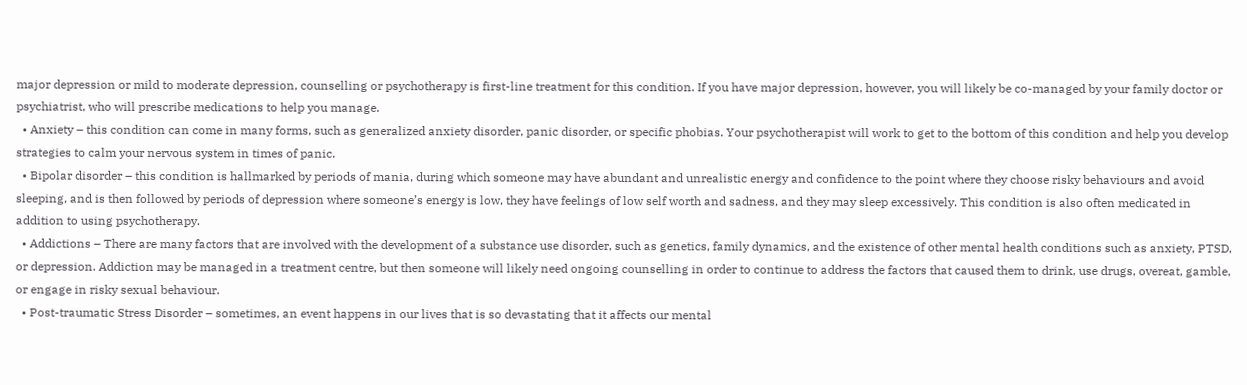major depression or mild to moderate depression, counselling or psychotherapy is first-line treatment for this condition. If you have major depression, however, you will likely be co-managed by your family doctor or psychiatrist, who will prescribe medications to help you manage.
  • Anxiety – this condition can come in many forms, such as generalized anxiety disorder, panic disorder, or specific phobias. Your psychotherapist will work to get to the bottom of this condition and help you develop strategies to calm your nervous system in times of panic.
  • Bipolar disorder – this condition is hallmarked by periods of mania, during which someone may have abundant and unrealistic energy and confidence to the point where they choose risky behaviours and avoid sleeping, and is then followed by periods of depression where someone’s energy is low, they have feelings of low self worth and sadness, and they may sleep excessively. This condition is also often medicated in addition to using psychotherapy.
  • Addictions – There are many factors that are involved with the development of a substance use disorder, such as genetics, family dynamics, and the existence of other mental health conditions such as anxiety, PTSD, or depression. Addiction may be managed in a treatment centre, but then someone will likely need ongoing counselling in order to continue to address the factors that caused them to drink, use drugs, overeat, gamble, or engage in risky sexual behaviour.
  • Post-traumatic Stress Disorder – sometimes, an event happens in our lives that is so devastating that it affects our mental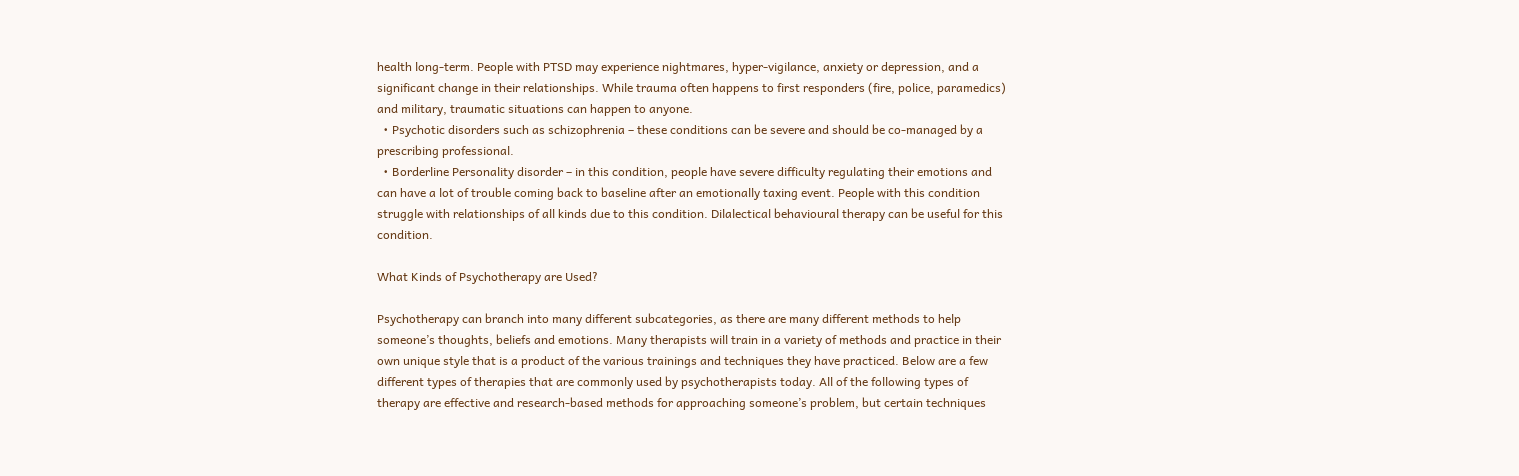health long-term. People with PTSD may experience nightmares, hyper-vigilance, anxiety or depression, and a significant change in their relationships. While trauma often happens to first responders (fire, police, paramedics) and military, traumatic situations can happen to anyone.
  • Psychotic disorders such as schizophrenia – these conditions can be severe and should be co-managed by a prescribing professional.
  • Borderline Personality disorder – in this condition, people have severe difficulty regulating their emotions and can have a lot of trouble coming back to baseline after an emotionally taxing event. People with this condition struggle with relationships of all kinds due to this condition. Dilalectical behavioural therapy can be useful for this condition.

What Kinds of Psychotherapy are Used?

Psychotherapy can branch into many different subcategories, as there are many different methods to help someone’s thoughts, beliefs and emotions. Many therapists will train in a variety of methods and practice in their own unique style that is a product of the various trainings and techniques they have practiced. Below are a few different types of therapies that are commonly used by psychotherapists today. All of the following types of therapy are effective and research-based methods for approaching someone’s problem, but certain techniques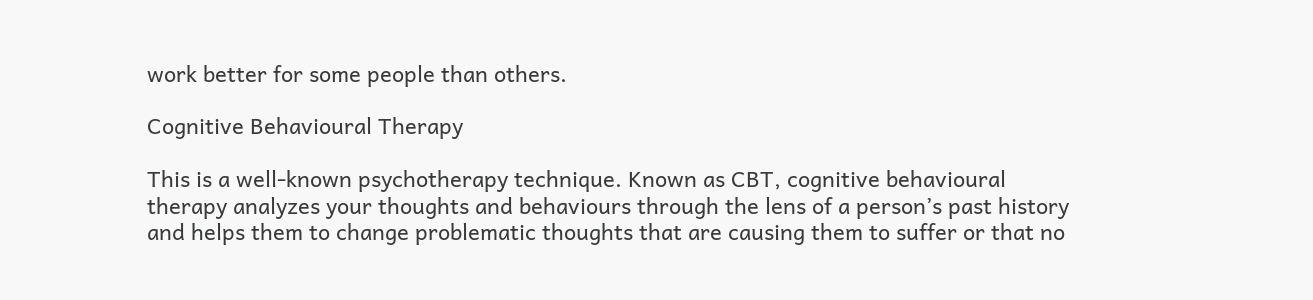work better for some people than others.

Cognitive Behavioural Therapy

This is a well-known psychotherapy technique. Known as CBT, cognitive behavioural therapy analyzes your thoughts and behaviours through the lens of a person’s past history and helps them to change problematic thoughts that are causing them to suffer or that no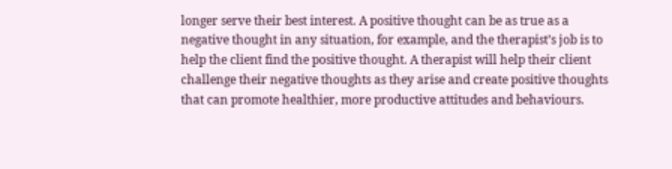longer serve their best interest. A positive thought can be as true as a negative thought in any situation, for example, and the therapist’s job is to help the client find the positive thought. A therapist will help their client challenge their negative thoughts as they arise and create positive thoughts that can promote healthier, more productive attitudes and behaviours.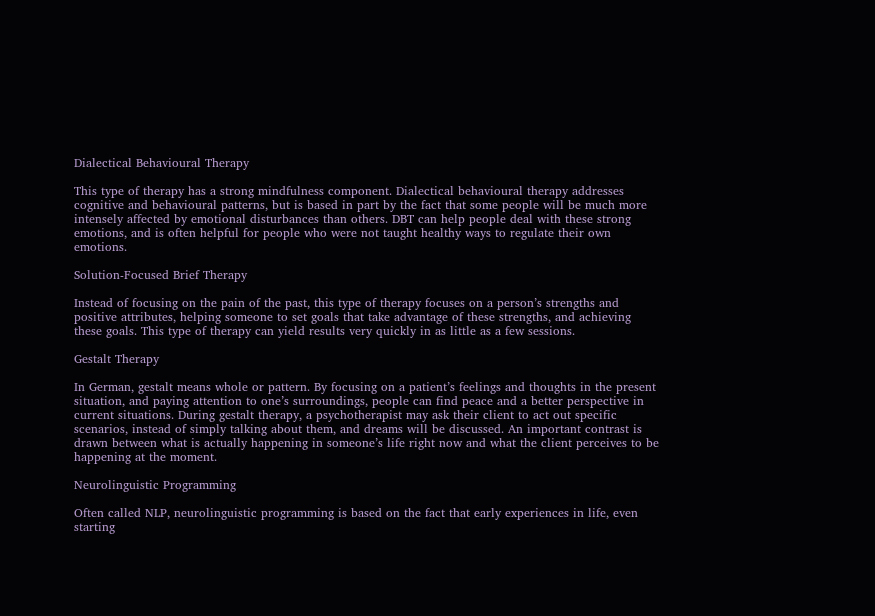Dialectical Behavioural Therapy

This type of therapy has a strong mindfulness component. Dialectical behavioural therapy addresses cognitive and behavioural patterns, but is based in part by the fact that some people will be much more intensely affected by emotional disturbances than others. DBT can help people deal with these strong emotions, and is often helpful for people who were not taught healthy ways to regulate their own emotions.

Solution-Focused Brief Therapy

Instead of focusing on the pain of the past, this type of therapy focuses on a person’s strengths and positive attributes, helping someone to set goals that take advantage of these strengths, and achieving these goals. This type of therapy can yield results very quickly in as little as a few sessions.

Gestalt Therapy

In German, gestalt means whole or pattern. By focusing on a patient’s feelings and thoughts in the present situation, and paying attention to one’s surroundings, people can find peace and a better perspective in current situations. During gestalt therapy, a psychotherapist may ask their client to act out specific scenarios, instead of simply talking about them, and dreams will be discussed. An important contrast is drawn between what is actually happening in someone’s life right now and what the client perceives to be happening at the moment.

Neurolinguistic Programming

Often called NLP, neurolinguistic programming is based on the fact that early experiences in life, even starting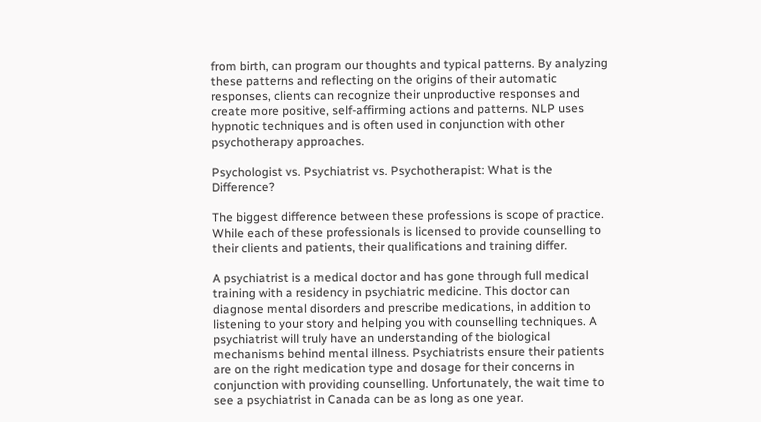from birth, can program our thoughts and typical patterns. By analyzing these patterns and reflecting on the origins of their automatic responses, clients can recognize their unproductive responses and create more positive, self-affirming actions and patterns. NLP uses hypnotic techniques and is often used in conjunction with other psychotherapy approaches.

Psychologist vs. Psychiatrist vs. Psychotherapist: What is the Difference?

The biggest difference between these professions is scope of practice. While each of these professionals is licensed to provide counselling to their clients and patients, their qualifications and training differ.

A psychiatrist is a medical doctor and has gone through full medical training with a residency in psychiatric medicine. This doctor can diagnose mental disorders and prescribe medications, in addition to listening to your story and helping you with counselling techniques. A psychiatrist will truly have an understanding of the biological mechanisms behind mental illness. Psychiatrists ensure their patients are on the right medication type and dosage for their concerns in conjunction with providing counselling. Unfortunately, the wait time to see a psychiatrist in Canada can be as long as one year.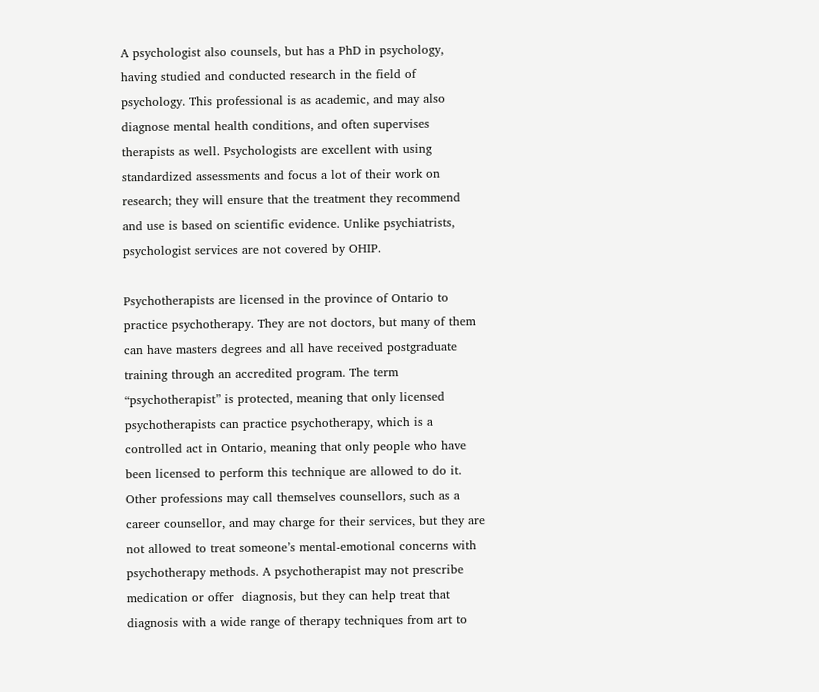A psychologist also counsels, but has a PhD in psychology, having studied and conducted research in the field of psychology. This professional is as academic, and may also diagnose mental health conditions, and often supervises therapists as well. Psychologists are excellent with using standardized assessments and focus a lot of their work on research; they will ensure that the treatment they recommend and use is based on scientific evidence. Unlike psychiatrists, psychologist services are not covered by OHIP.

Psychotherapists are licensed in the province of Ontario to practice psychotherapy. They are not doctors, but many of them can have masters degrees and all have received postgraduate training through an accredited program. The term “psychotherapist” is protected, meaning that only licensed psychotherapists can practice psychotherapy, which is a controlled act in Ontario, meaning that only people who have been licensed to perform this technique are allowed to do it. Other professions may call themselves counsellors, such as a career counsellor, and may charge for their services, but they are not allowed to treat someone’s mental-emotional concerns with psychotherapy methods. A psychotherapist may not prescribe medication or offer  diagnosis, but they can help treat that diagnosis with a wide range of therapy techniques from art to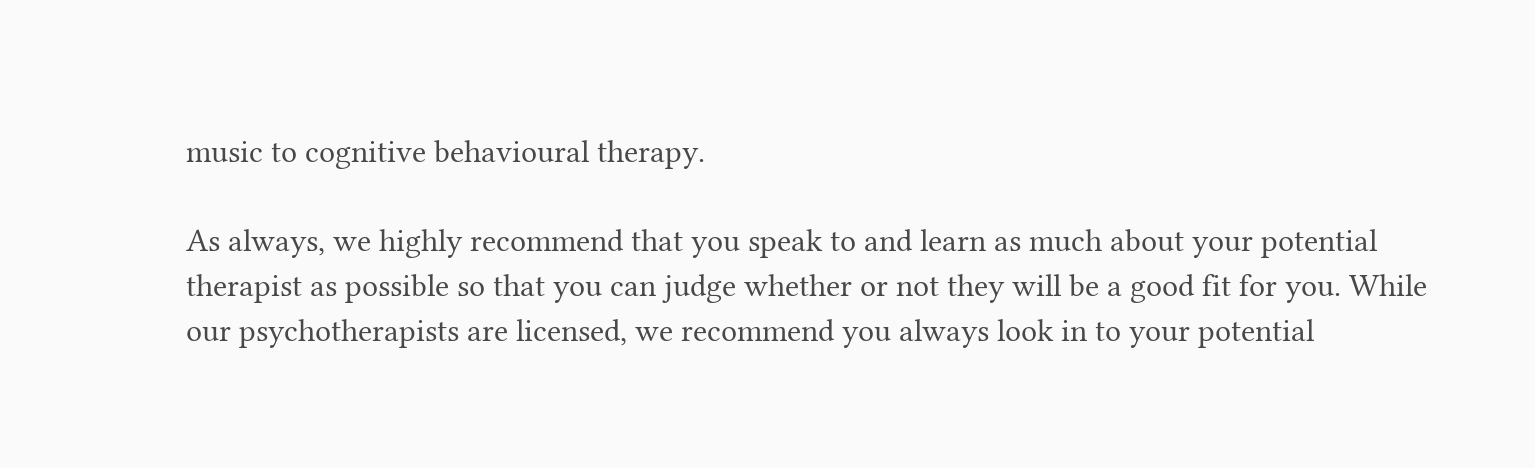music to cognitive behavioural therapy.

As always, we highly recommend that you speak to and learn as much about your potential therapist as possible so that you can judge whether or not they will be a good fit for you. While our psychotherapists are licensed, we recommend you always look in to your potential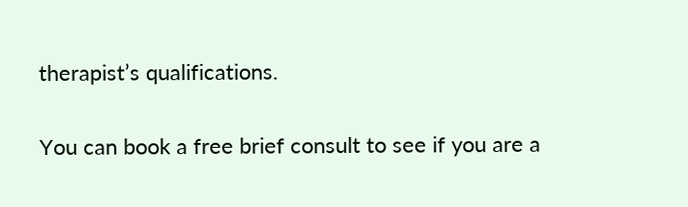therapist’s qualifications.

You can book a free brief consult to see if you are a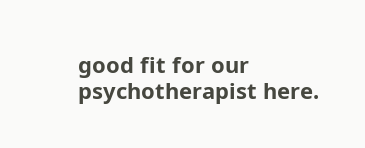good fit for our psychotherapist here.